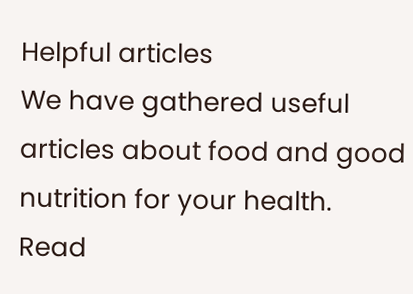Helpful articles
We have gathered useful articles about food and good nutrition for your health.
Read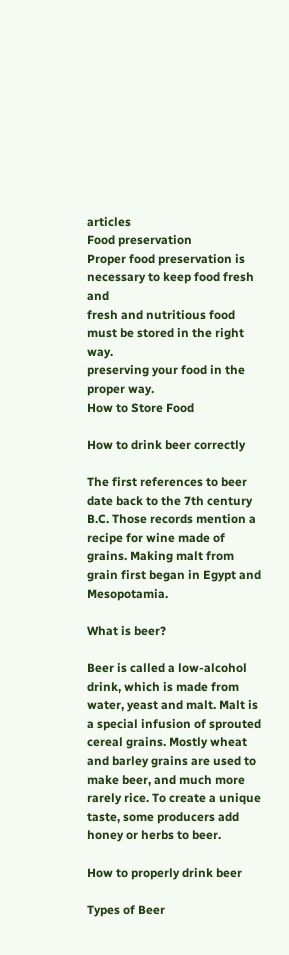articles
Food preservation
Proper food preservation is necessary to keep food fresh and
fresh and nutritious food must be stored in the right way.
preserving your food in the proper way.
How to Store Food

How to drink beer correctly

The first references to beer date back to the 7th century B.C. Those records mention a recipe for wine made of grains. Making malt from grain first began in Egypt and Mesopotamia.

What is beer?

Beer is called a low-alcohol drink, which is made from water, yeast and malt. Malt is a special infusion of sprouted cereal grains. Mostly wheat and barley grains are used to make beer, and much more rarely rice. To create a unique taste, some producers add honey or herbs to beer.

How to properly drink beer

Types of Beer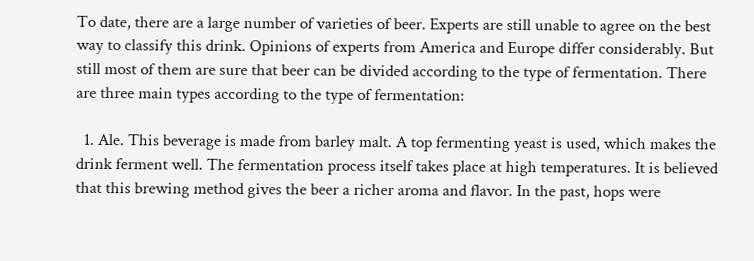To date, there are a large number of varieties of beer. Experts are still unable to agree on the best way to classify this drink. Opinions of experts from America and Europe differ considerably. But still most of them are sure that beer can be divided according to the type of fermentation. There are three main types according to the type of fermentation:

  1. Ale. This beverage is made from barley malt. A top fermenting yeast is used, which makes the drink ferment well. The fermentation process itself takes place at high temperatures. It is believed that this brewing method gives the beer a richer aroma and flavor. In the past, hops were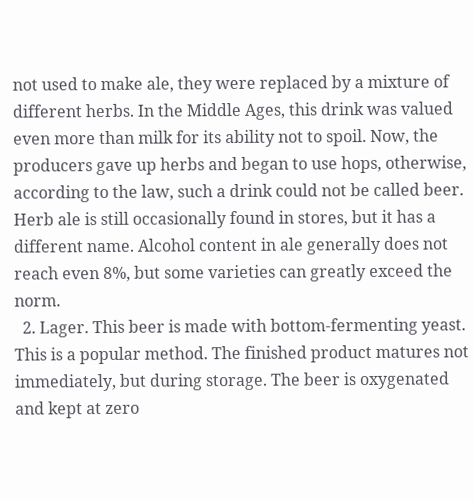not used to make ale, they were replaced by a mixture of different herbs. In the Middle Ages, this drink was valued even more than milk for its ability not to spoil. Now, the producers gave up herbs and began to use hops, otherwise, according to the law, such a drink could not be called beer. Herb ale is still occasionally found in stores, but it has a different name. Alcohol content in ale generally does not reach even 8%, but some varieties can greatly exceed the norm.
  2. Lager. This beer is made with bottom-fermenting yeast. This is a popular method. The finished product matures not immediately, but during storage. The beer is oxygenated and kept at zero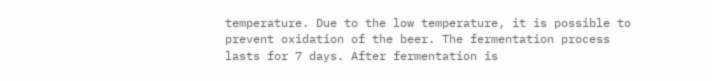temperature. Due to the low temperature, it is possible to prevent oxidation of the beer. The fermentation process lasts for 7 days. After fermentation is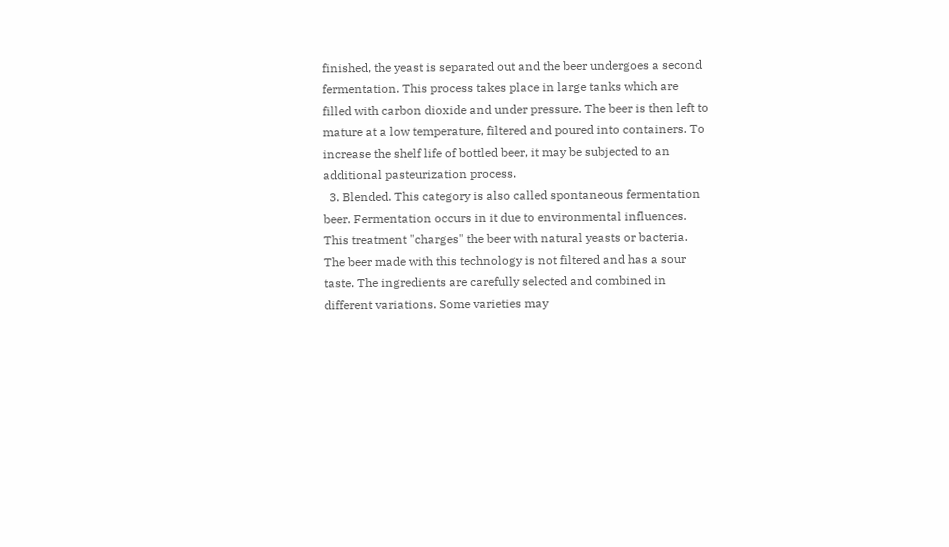finished, the yeast is separated out and the beer undergoes a second fermentation. This process takes place in large tanks which are filled with carbon dioxide and under pressure. The beer is then left to mature at a low temperature, filtered and poured into containers. To increase the shelf life of bottled beer, it may be subjected to an additional pasteurization process.
  3. Blended. This category is also called spontaneous fermentation beer. Fermentation occurs in it due to environmental influences. This treatment "charges" the beer with natural yeasts or bacteria. The beer made with this technology is not filtered and has a sour taste. The ingredients are carefully selected and combined in different variations. Some varieties may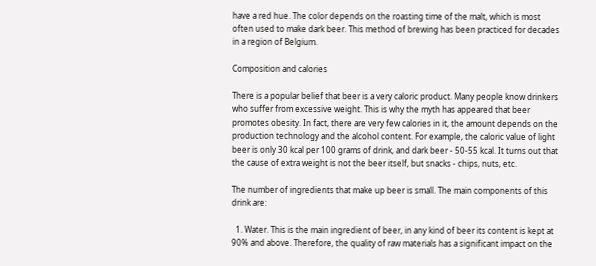have a red hue. The color depends on the roasting time of the malt, which is most often used to make dark beer. This method of brewing has been practiced for decades in a region of Belgium.

Composition and calories

There is a popular belief that beer is a very caloric product. Many people know drinkers who suffer from excessive weight. This is why the myth has appeared that beer promotes obesity. In fact, there are very few calories in it, the amount depends on the production technology and the alcohol content. For example, the caloric value of light beer is only 30 kcal per 100 grams of drink, and dark beer - 50-55 kcal. It turns out that the cause of extra weight is not the beer itself, but snacks - chips, nuts, etc.

The number of ingredients that make up beer is small. The main components of this drink are:

  1. Water. This is the main ingredient of beer, in any kind of beer its content is kept at 90% and above. Therefore, the quality of raw materials has a significant impact on the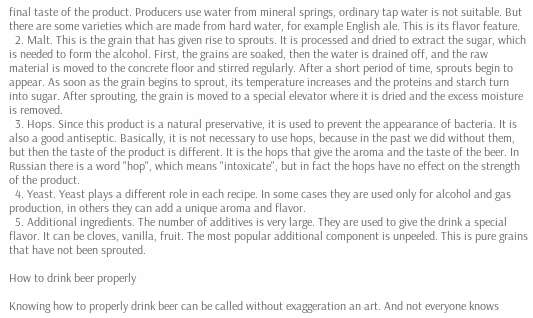final taste of the product. Producers use water from mineral springs, ordinary tap water is not suitable. But there are some varieties which are made from hard water, for example English ale. This is its flavor feature.
  2. Malt. This is the grain that has given rise to sprouts. It is processed and dried to extract the sugar, which is needed to form the alcohol. First, the grains are soaked, then the water is drained off, and the raw material is moved to the concrete floor and stirred regularly. After a short period of time, sprouts begin to appear. As soon as the grain begins to sprout, its temperature increases and the proteins and starch turn into sugar. After sprouting, the grain is moved to a special elevator where it is dried and the excess moisture is removed.
  3. Hops. Since this product is a natural preservative, it is used to prevent the appearance of bacteria. It is also a good antiseptic. Basically, it is not necessary to use hops, because in the past we did without them, but then the taste of the product is different. It is the hops that give the aroma and the taste of the beer. In Russian there is a word "hop", which means "intoxicate", but in fact the hops have no effect on the strength of the product.
  4. Yeast. Yeast plays a different role in each recipe. In some cases they are used only for alcohol and gas production, in others they can add a unique aroma and flavor.
  5. Additional ingredients. The number of additives is very large. They are used to give the drink a special flavor. It can be cloves, vanilla, fruit. The most popular additional component is unpeeled. This is pure grains that have not been sprouted.

How to drink beer properly

Knowing how to properly drink beer can be called without exaggeration an art. And not everyone knows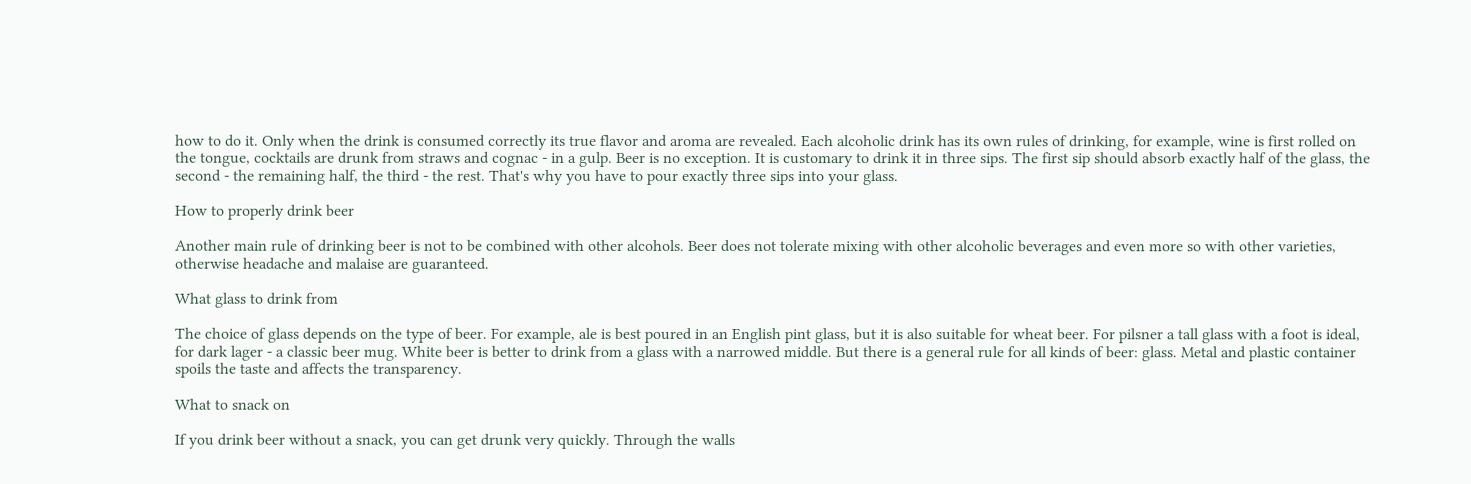how to do it. Only when the drink is consumed correctly its true flavor and aroma are revealed. Each alcoholic drink has its own rules of drinking, for example, wine is first rolled on the tongue, cocktails are drunk from straws and cognac - in a gulp. Beer is no exception. It is customary to drink it in three sips. The first sip should absorb exactly half of the glass, the second - the remaining half, the third - the rest. That's why you have to pour exactly three sips into your glass.

How to properly drink beer

Another main rule of drinking beer is not to be combined with other alcohols. Beer does not tolerate mixing with other alcoholic beverages and even more so with other varieties, otherwise headache and malaise are guaranteed.

What glass to drink from

The choice of glass depends on the type of beer. For example, ale is best poured in an English pint glass, but it is also suitable for wheat beer. For pilsner a tall glass with a foot is ideal, for dark lager - a classic beer mug. White beer is better to drink from a glass with a narrowed middle. But there is a general rule for all kinds of beer: glass. Metal and plastic container spoils the taste and affects the transparency.

What to snack on

If you drink beer without a snack, you can get drunk very quickly. Through the walls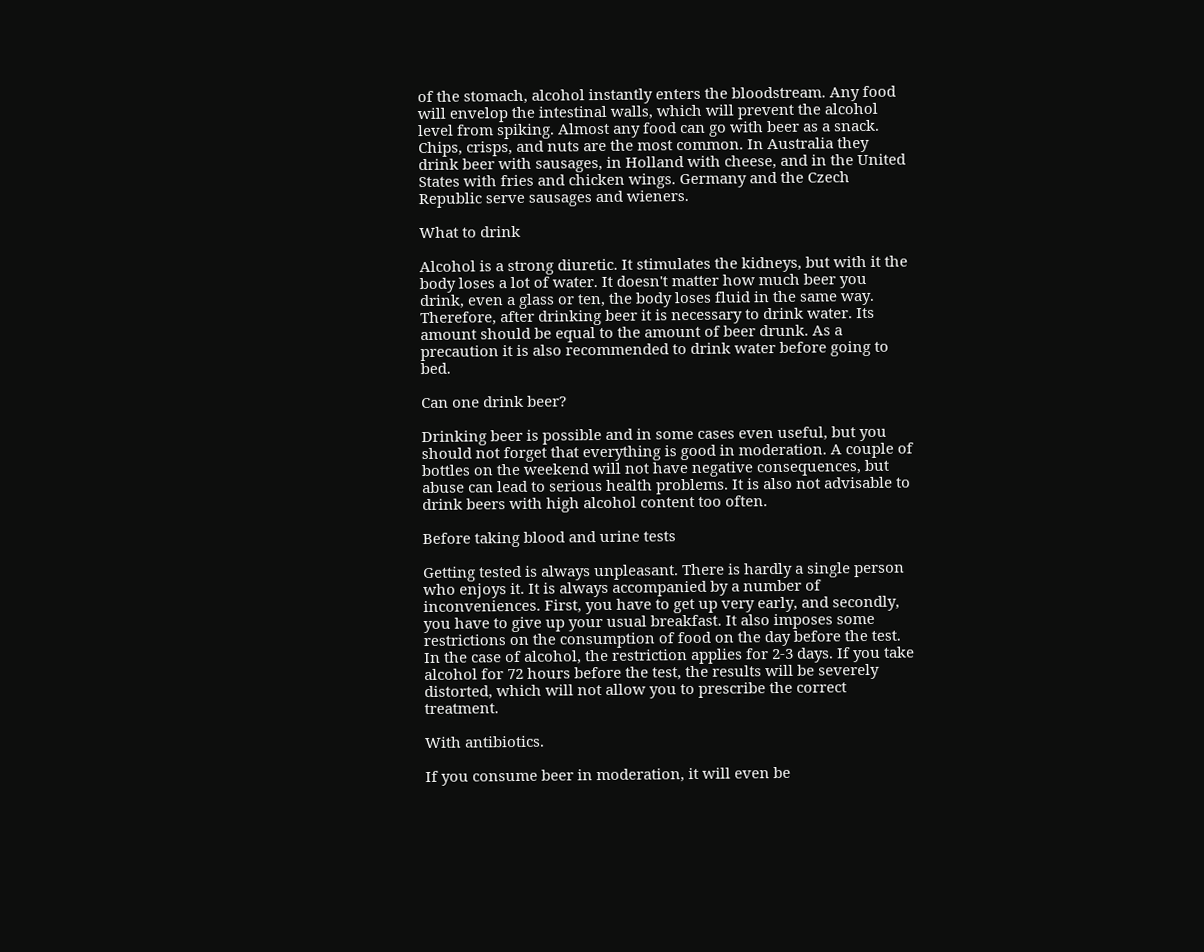of the stomach, alcohol instantly enters the bloodstream. Any food will envelop the intestinal walls, which will prevent the alcohol level from spiking. Almost any food can go with beer as a snack. Chips, crisps, and nuts are the most common. In Australia they drink beer with sausages, in Holland with cheese, and in the United States with fries and chicken wings. Germany and the Czech Republic serve sausages and wieners.

What to drink

Alcohol is a strong diuretic. It stimulates the kidneys, but with it the body loses a lot of water. It doesn't matter how much beer you drink, even a glass or ten, the body loses fluid in the same way. Therefore, after drinking beer it is necessary to drink water. Its amount should be equal to the amount of beer drunk. As a precaution it is also recommended to drink water before going to bed.

Can one drink beer?

Drinking beer is possible and in some cases even useful, but you should not forget that everything is good in moderation. A couple of bottles on the weekend will not have negative consequences, but abuse can lead to serious health problems. It is also not advisable to drink beers with high alcohol content too often.

Before taking blood and urine tests

Getting tested is always unpleasant. There is hardly a single person who enjoys it. It is always accompanied by a number of inconveniences. First, you have to get up very early, and secondly, you have to give up your usual breakfast. It also imposes some restrictions on the consumption of food on the day before the test. In the case of alcohol, the restriction applies for 2-3 days. If you take alcohol for 72 hours before the test, the results will be severely distorted, which will not allow you to prescribe the correct treatment.

With antibiotics.

If you consume beer in moderation, it will even be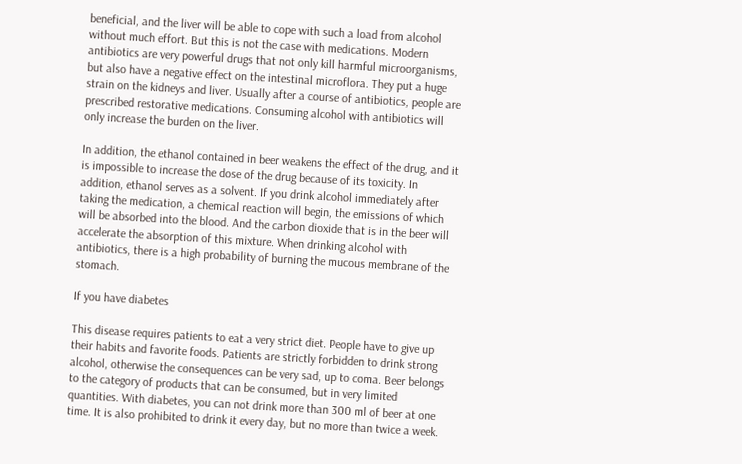beneficial, and the liver will be able to cope with such a load from alcohol without much effort. But this is not the case with medications. Modern antibiotics are very powerful drugs that not only kill harmful microorganisms, but also have a negative effect on the intestinal microflora. They put a huge strain on the kidneys and liver. Usually after a course of antibiotics, people are prescribed restorative medications. Consuming alcohol with antibiotics will only increase the burden on the liver.

In addition, the ethanol contained in beer weakens the effect of the drug, and it is impossible to increase the dose of the drug because of its toxicity. In addition, ethanol serves as a solvent. If you drink alcohol immediately after taking the medication, a chemical reaction will begin, the emissions of which will be absorbed into the blood. And the carbon dioxide that is in the beer will accelerate the absorption of this mixture. When drinking alcohol with antibiotics, there is a high probability of burning the mucous membrane of the stomach.

If you have diabetes

This disease requires patients to eat a very strict diet. People have to give up their habits and favorite foods. Patients are strictly forbidden to drink strong alcohol, otherwise the consequences can be very sad, up to coma. Beer belongs to the category of products that can be consumed, but in very limited quantities. With diabetes, you can not drink more than 300 ml of beer at one time. It is also prohibited to drink it every day, but no more than twice a week.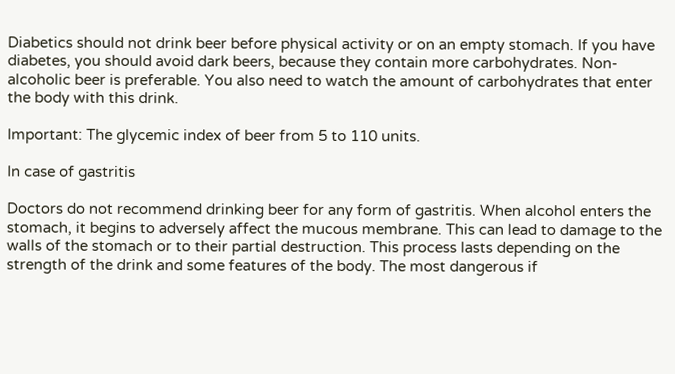Diabetics should not drink beer before physical activity or on an empty stomach. If you have diabetes, you should avoid dark beers, because they contain more carbohydrates. Non-alcoholic beer is preferable. You also need to watch the amount of carbohydrates that enter the body with this drink.

Important: The glycemic index of beer from 5 to 110 units.

In case of gastritis

Doctors do not recommend drinking beer for any form of gastritis. When alcohol enters the stomach, it begins to adversely affect the mucous membrane. This can lead to damage to the walls of the stomach or to their partial destruction. This process lasts depending on the strength of the drink and some features of the body. The most dangerous if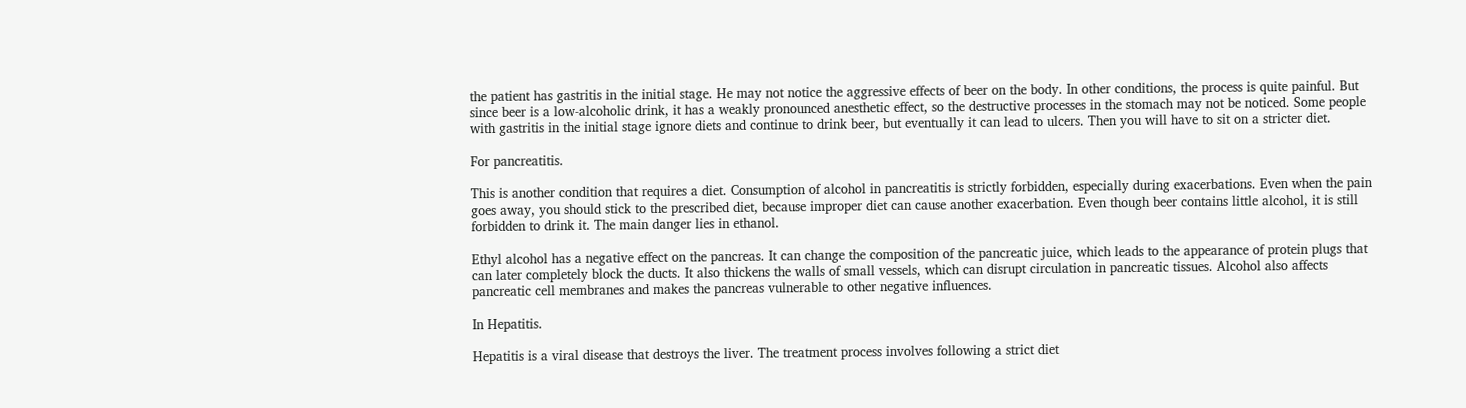the patient has gastritis in the initial stage. He may not notice the aggressive effects of beer on the body. In other conditions, the process is quite painful. But since beer is a low-alcoholic drink, it has a weakly pronounced anesthetic effect, so the destructive processes in the stomach may not be noticed. Some people with gastritis in the initial stage ignore diets and continue to drink beer, but eventually it can lead to ulcers. Then you will have to sit on a stricter diet.

For pancreatitis.

This is another condition that requires a diet. Consumption of alcohol in pancreatitis is strictly forbidden, especially during exacerbations. Even when the pain goes away, you should stick to the prescribed diet, because improper diet can cause another exacerbation. Even though beer contains little alcohol, it is still forbidden to drink it. The main danger lies in ethanol.

Ethyl alcohol has a negative effect on the pancreas. It can change the composition of the pancreatic juice, which leads to the appearance of protein plugs that can later completely block the ducts. It also thickens the walls of small vessels, which can disrupt circulation in pancreatic tissues. Alcohol also affects pancreatic cell membranes and makes the pancreas vulnerable to other negative influences.

In Hepatitis.

Hepatitis is a viral disease that destroys the liver. The treatment process involves following a strict diet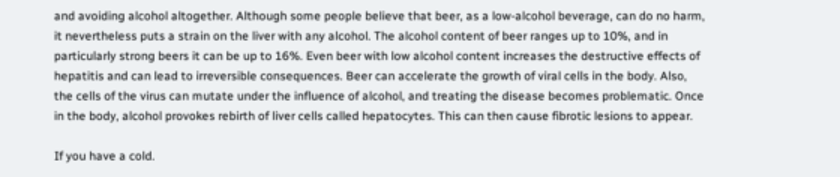and avoiding alcohol altogether. Although some people believe that beer, as a low-alcohol beverage, can do no harm, it nevertheless puts a strain on the liver with any alcohol. The alcohol content of beer ranges up to 10%, and in particularly strong beers it can be up to 16%. Even beer with low alcohol content increases the destructive effects of hepatitis and can lead to irreversible consequences. Beer can accelerate the growth of viral cells in the body. Also, the cells of the virus can mutate under the influence of alcohol, and treating the disease becomes problematic. Once in the body, alcohol provokes rebirth of liver cells called hepatocytes. This can then cause fibrotic lesions to appear.

If you have a cold.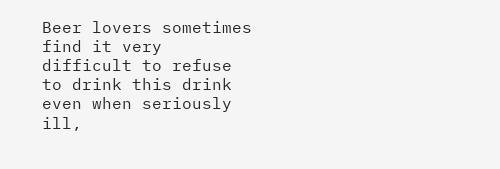Beer lovers sometimes find it very difficult to refuse to drink this drink even when seriously ill,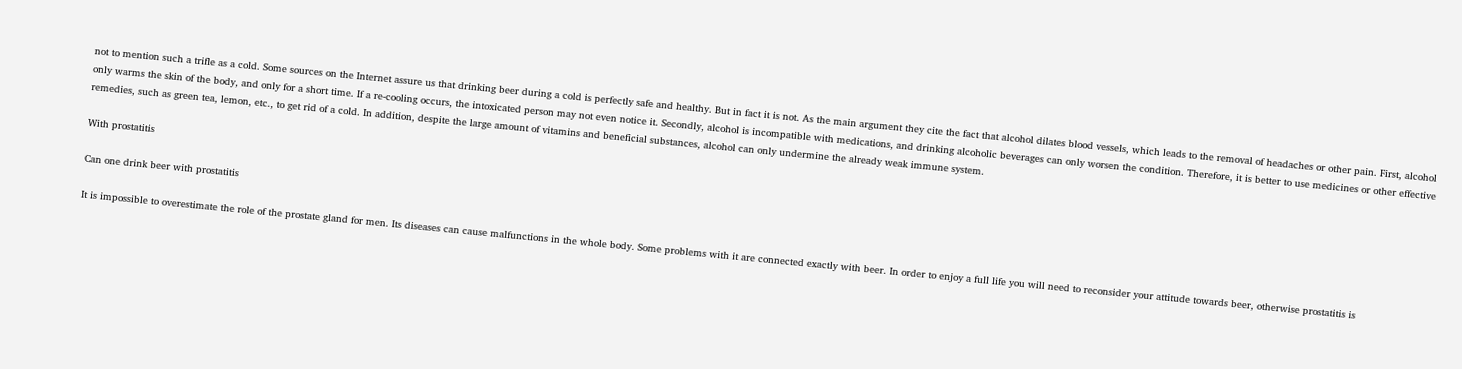not to mention such a trifle as a cold. Some sources on the Internet assure us that drinking beer during a cold is perfectly safe and healthy. But in fact it is not. As the main argument they cite the fact that alcohol dilates blood vessels, which leads to the removal of headaches or other pain. First, alcohol only warms the skin of the body, and only for a short time. If a re-cooling occurs, the intoxicated person may not even notice it. Secondly, alcohol is incompatible with medications, and drinking alcoholic beverages can only worsen the condition. Therefore, it is better to use medicines or other effective remedies, such as green tea, lemon, etc., to get rid of a cold. In addition, despite the large amount of vitamins and beneficial substances, alcohol can only undermine the already weak immune system.

With prostatitis

Can one drink beer with prostatitis

It is impossible to overestimate the role of the prostate gland for men. Its diseases can cause malfunctions in the whole body. Some problems with it are connected exactly with beer. In order to enjoy a full life you will need to reconsider your attitude towards beer, otherwise prostatitis is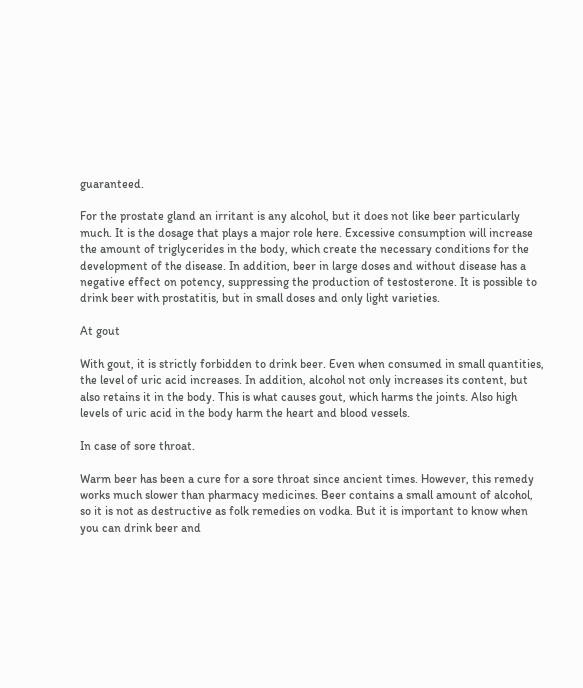guaranteed.

For the prostate gland an irritant is any alcohol, but it does not like beer particularly much. It is the dosage that plays a major role here. Excessive consumption will increase the amount of triglycerides in the body, which create the necessary conditions for the development of the disease. In addition, beer in large doses and without disease has a negative effect on potency, suppressing the production of testosterone. It is possible to drink beer with prostatitis, but in small doses and only light varieties.

At gout

With gout, it is strictly forbidden to drink beer. Even when consumed in small quantities, the level of uric acid increases. In addition, alcohol not only increases its content, but also retains it in the body. This is what causes gout, which harms the joints. Also high levels of uric acid in the body harm the heart and blood vessels.

In case of sore throat.

Warm beer has been a cure for a sore throat since ancient times. However, this remedy works much slower than pharmacy medicines. Beer contains a small amount of alcohol, so it is not as destructive as folk remedies on vodka. But it is important to know when you can drink beer and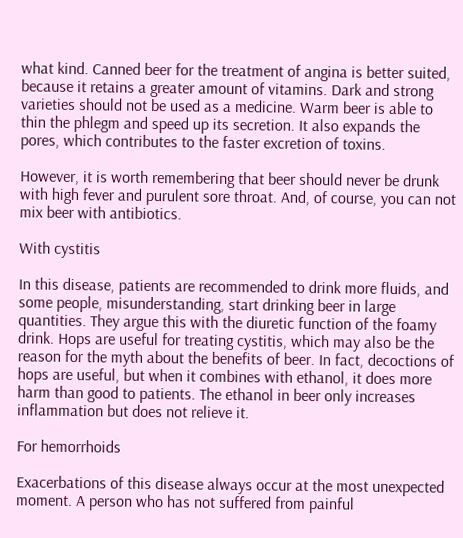what kind. Canned beer for the treatment of angina is better suited, because it retains a greater amount of vitamins. Dark and strong varieties should not be used as a medicine. Warm beer is able to thin the phlegm and speed up its secretion. It also expands the pores, which contributes to the faster excretion of toxins.

However, it is worth remembering that beer should never be drunk with high fever and purulent sore throat. And, of course, you can not mix beer with antibiotics.

With cystitis

In this disease, patients are recommended to drink more fluids, and some people, misunderstanding, start drinking beer in large quantities. They argue this with the diuretic function of the foamy drink. Hops are useful for treating cystitis, which may also be the reason for the myth about the benefits of beer. In fact, decoctions of hops are useful, but when it combines with ethanol, it does more harm than good to patients. The ethanol in beer only increases inflammation but does not relieve it.

For hemorrhoids

Exacerbations of this disease always occur at the most unexpected moment. A person who has not suffered from painful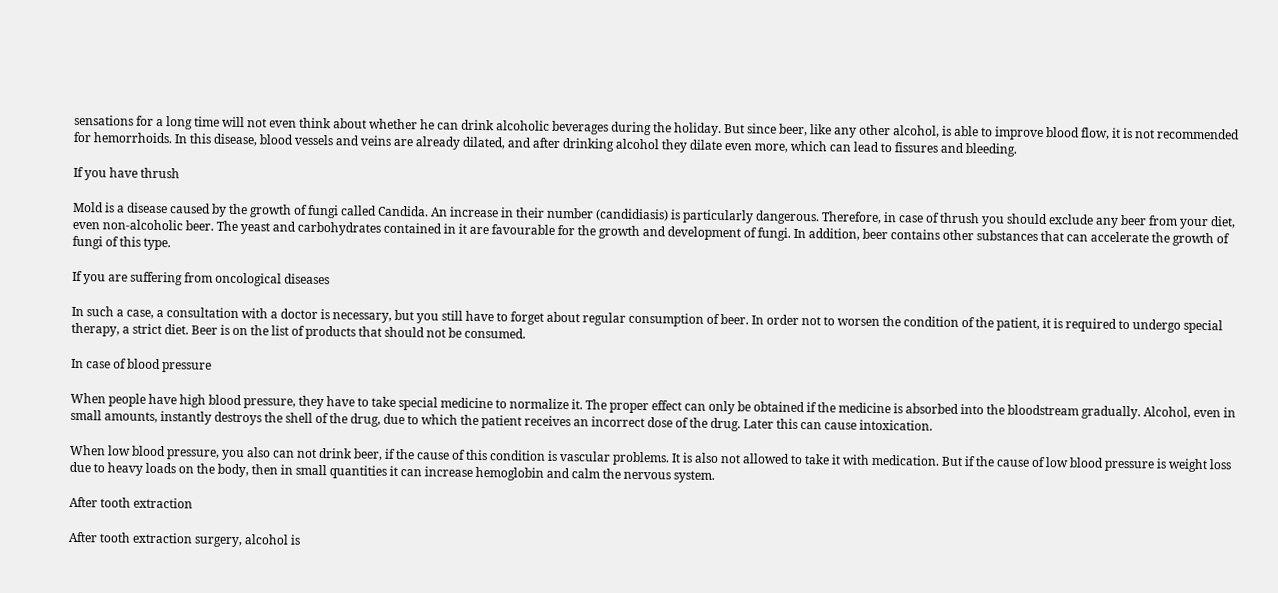sensations for a long time will not even think about whether he can drink alcoholic beverages during the holiday. But since beer, like any other alcohol, is able to improve blood flow, it is not recommended for hemorrhoids. In this disease, blood vessels and veins are already dilated, and after drinking alcohol they dilate even more, which can lead to fissures and bleeding.

If you have thrush

Mold is a disease caused by the growth of fungi called Candida. An increase in their number (candidiasis) is particularly dangerous. Therefore, in case of thrush you should exclude any beer from your diet, even non-alcoholic beer. The yeast and carbohydrates contained in it are favourable for the growth and development of fungi. In addition, beer contains other substances that can accelerate the growth of fungi of this type.

If you are suffering from oncological diseases

In such a case, a consultation with a doctor is necessary, but you still have to forget about regular consumption of beer. In order not to worsen the condition of the patient, it is required to undergo special therapy, a strict diet. Beer is on the list of products that should not be consumed.

In case of blood pressure

When people have high blood pressure, they have to take special medicine to normalize it. The proper effect can only be obtained if the medicine is absorbed into the bloodstream gradually. Alcohol, even in small amounts, instantly destroys the shell of the drug, due to which the patient receives an incorrect dose of the drug. Later this can cause intoxication.

When low blood pressure, you also can not drink beer, if the cause of this condition is vascular problems. It is also not allowed to take it with medication. But if the cause of low blood pressure is weight loss due to heavy loads on the body, then in small quantities it can increase hemoglobin and calm the nervous system.

After tooth extraction

After tooth extraction surgery, alcohol is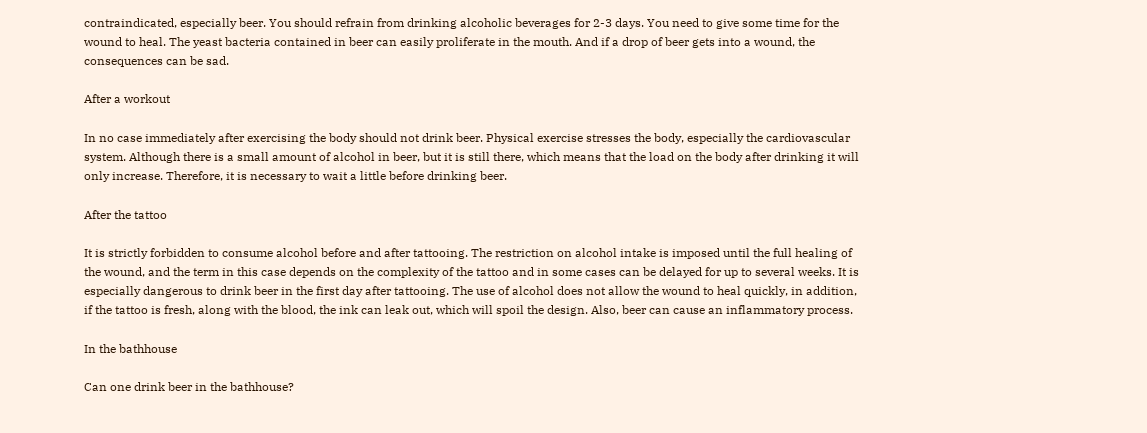contraindicated, especially beer. You should refrain from drinking alcoholic beverages for 2-3 days. You need to give some time for the wound to heal. The yeast bacteria contained in beer can easily proliferate in the mouth. And if a drop of beer gets into a wound, the consequences can be sad.

After a workout

In no case immediately after exercising the body should not drink beer. Physical exercise stresses the body, especially the cardiovascular system. Although there is a small amount of alcohol in beer, but it is still there, which means that the load on the body after drinking it will only increase. Therefore, it is necessary to wait a little before drinking beer.

After the tattoo

It is strictly forbidden to consume alcohol before and after tattooing. The restriction on alcohol intake is imposed until the full healing of the wound, and the term in this case depends on the complexity of the tattoo and in some cases can be delayed for up to several weeks. It is especially dangerous to drink beer in the first day after tattooing. The use of alcohol does not allow the wound to heal quickly, in addition, if the tattoo is fresh, along with the blood, the ink can leak out, which will spoil the design. Also, beer can cause an inflammatory process.

In the bathhouse

Can one drink beer in the bathhouse?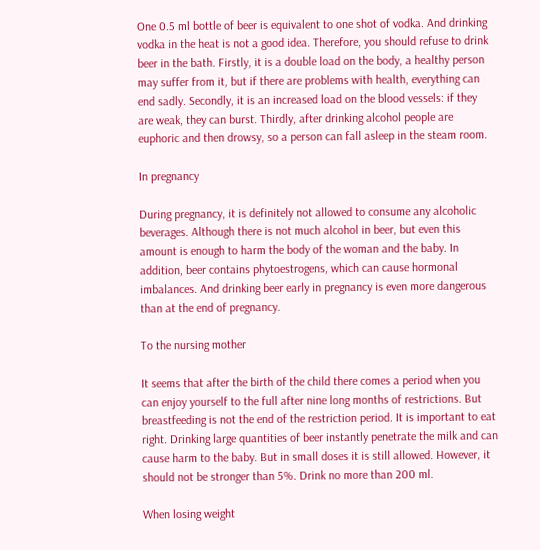One 0.5 ml bottle of beer is equivalent to one shot of vodka. And drinking vodka in the heat is not a good idea. Therefore, you should refuse to drink beer in the bath. Firstly, it is a double load on the body, a healthy person may suffer from it, but if there are problems with health, everything can end sadly. Secondly, it is an increased load on the blood vessels: if they are weak, they can burst. Thirdly, after drinking alcohol people are euphoric and then drowsy, so a person can fall asleep in the steam room.

In pregnancy

During pregnancy, it is definitely not allowed to consume any alcoholic beverages. Although there is not much alcohol in beer, but even this amount is enough to harm the body of the woman and the baby. In addition, beer contains phytoestrogens, which can cause hormonal imbalances. And drinking beer early in pregnancy is even more dangerous than at the end of pregnancy.

To the nursing mother

It seems that after the birth of the child there comes a period when you can enjoy yourself to the full after nine long months of restrictions. But breastfeeding is not the end of the restriction period. It is important to eat right. Drinking large quantities of beer instantly penetrate the milk and can cause harm to the baby. But in small doses it is still allowed. However, it should not be stronger than 5%. Drink no more than 200 ml.

When losing weight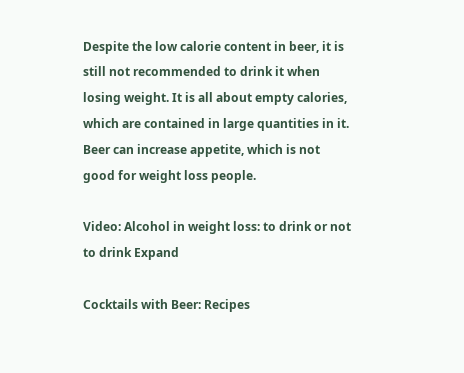Despite the low calorie content in beer, it is still not recommended to drink it when losing weight. It is all about empty calories, which are contained in large quantities in it. Beer can increase appetite, which is not good for weight loss people.

Video: Alcohol in weight loss: to drink or not to drink Expand

Cocktails with Beer: Recipes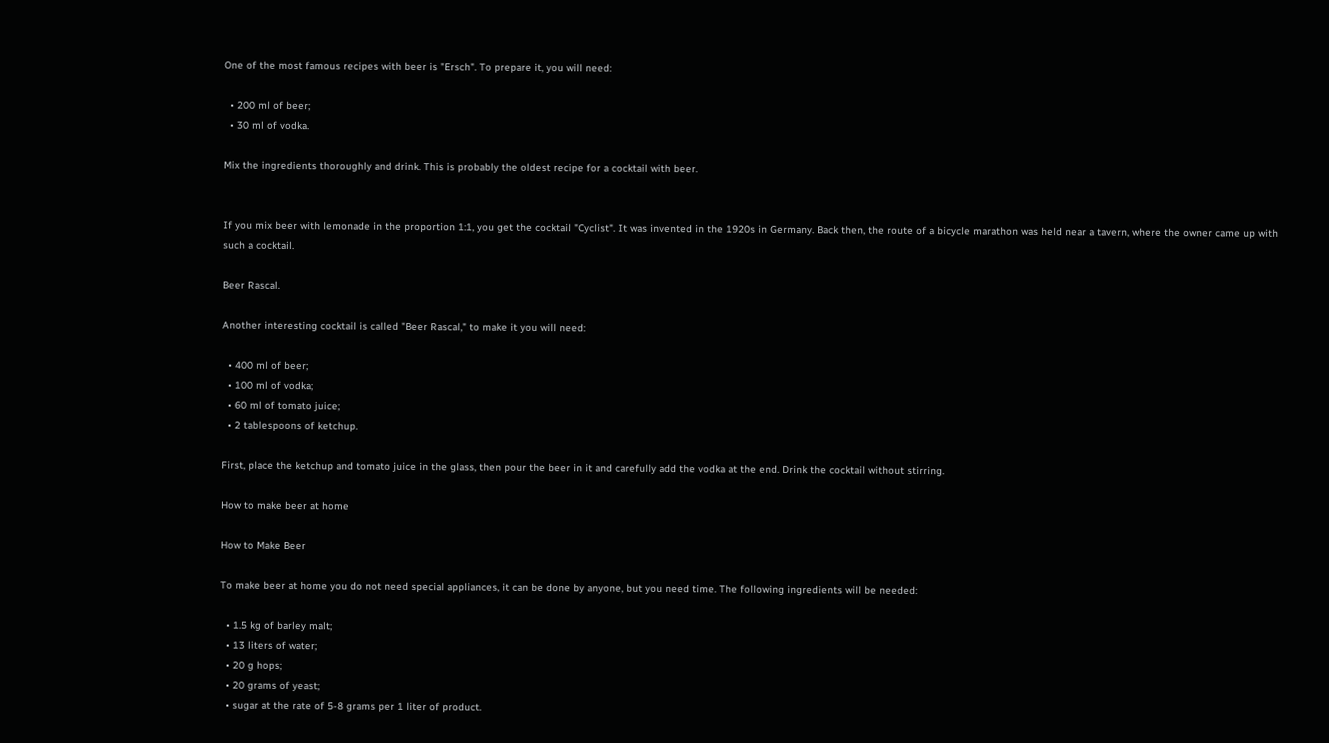One of the most famous recipes with beer is "Ersch". To prepare it, you will need:

  • 200 ml of beer;
  • 30 ml of vodka.

Mix the ingredients thoroughly and drink. This is probably the oldest recipe for a cocktail with beer.


If you mix beer with lemonade in the proportion 1:1, you get the cocktail "Cyclist". It was invented in the 1920s in Germany. Back then, the route of a bicycle marathon was held near a tavern, where the owner came up with such a cocktail.

Beer Rascal.

Another interesting cocktail is called "Beer Rascal," to make it you will need:

  • 400 ml of beer;
  • 100 ml of vodka;
  • 60 ml of tomato juice;
  • 2 tablespoons of ketchup.

First, place the ketchup and tomato juice in the glass, then pour the beer in it and carefully add the vodka at the end. Drink the cocktail without stirring.

How to make beer at home

How to Make Beer

To make beer at home you do not need special appliances, it can be done by anyone, but you need time. The following ingredients will be needed:

  • 1.5 kg of barley malt;
  • 13 liters of water;
  • 20 g hops;
  • 20 grams of yeast;
  • sugar at the rate of 5-8 grams per 1 liter of product.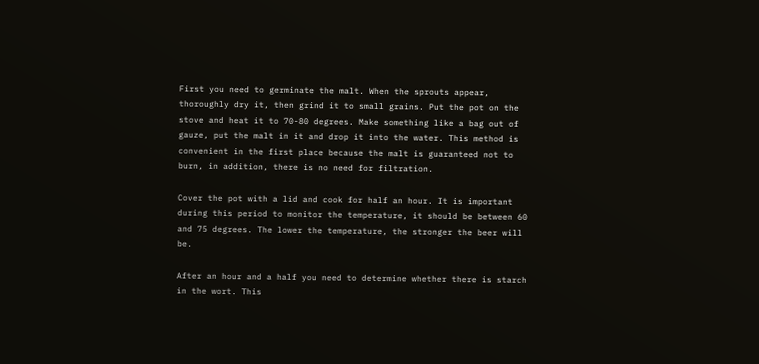First you need to germinate the malt. When the sprouts appear, thoroughly dry it, then grind it to small grains. Put the pot on the stove and heat it to 70-80 degrees. Make something like a bag out of gauze, put the malt in it and drop it into the water. This method is convenient in the first place because the malt is guaranteed not to burn, in addition, there is no need for filtration.

Cover the pot with a lid and cook for half an hour. It is important during this period to monitor the temperature, it should be between 60 and 75 degrees. The lower the temperature, the stronger the beer will be.

After an hour and a half you need to determine whether there is starch in the wort. This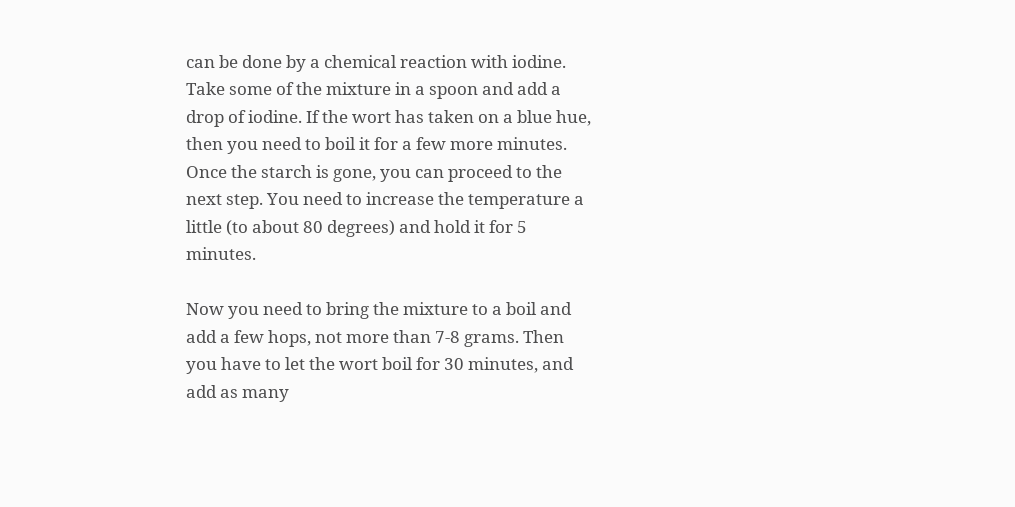can be done by a chemical reaction with iodine. Take some of the mixture in a spoon and add a drop of iodine. If the wort has taken on a blue hue, then you need to boil it for a few more minutes. Once the starch is gone, you can proceed to the next step. You need to increase the temperature a little (to about 80 degrees) and hold it for 5 minutes.

Now you need to bring the mixture to a boil and add a few hops, not more than 7-8 grams. Then you have to let the wort boil for 30 minutes, and add as many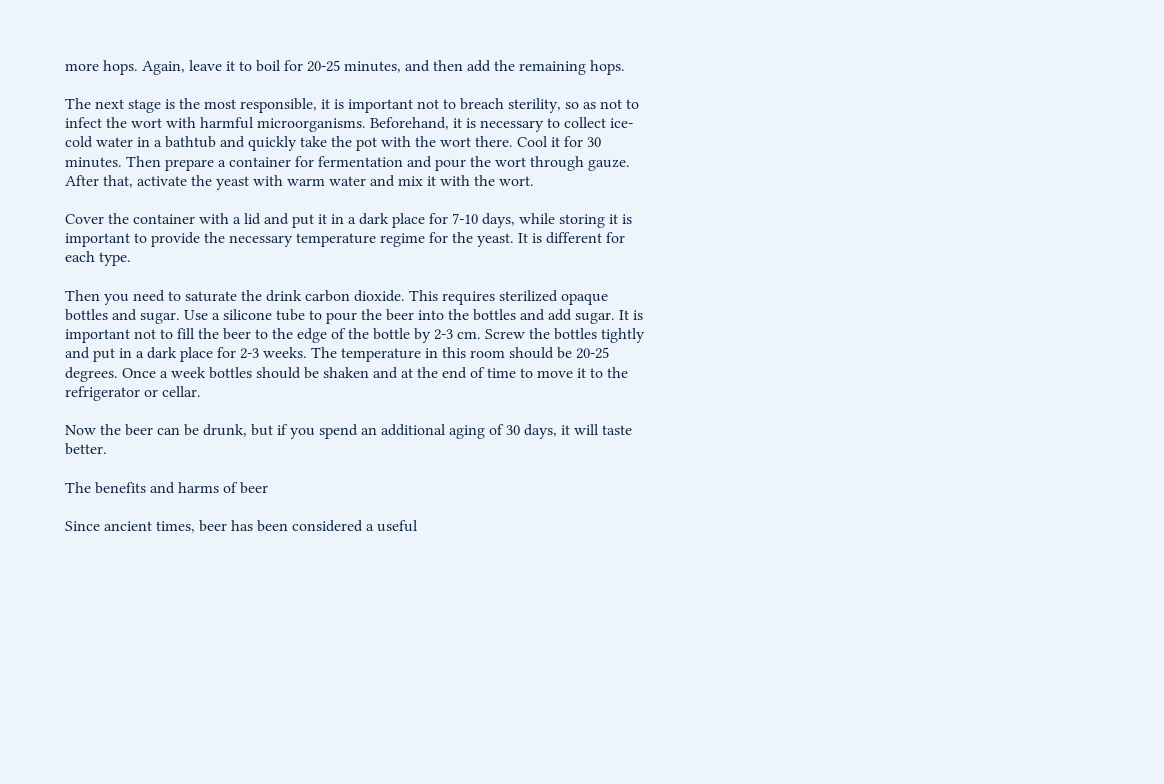more hops. Again, leave it to boil for 20-25 minutes, and then add the remaining hops.

The next stage is the most responsible, it is important not to breach sterility, so as not to infect the wort with harmful microorganisms. Beforehand, it is necessary to collect ice-cold water in a bathtub and quickly take the pot with the wort there. Cool it for 30 minutes. Then prepare a container for fermentation and pour the wort through gauze. After that, activate the yeast with warm water and mix it with the wort.

Cover the container with a lid and put it in a dark place for 7-10 days, while storing it is important to provide the necessary temperature regime for the yeast. It is different for each type.

Then you need to saturate the drink carbon dioxide. This requires sterilized opaque bottles and sugar. Use a silicone tube to pour the beer into the bottles and add sugar. It is important not to fill the beer to the edge of the bottle by 2-3 cm. Screw the bottles tightly and put in a dark place for 2-3 weeks. The temperature in this room should be 20-25 degrees. Once a week bottles should be shaken and at the end of time to move it to the refrigerator or cellar.

Now the beer can be drunk, but if you spend an additional aging of 30 days, it will taste better.

The benefits and harms of beer

Since ancient times, beer has been considered a useful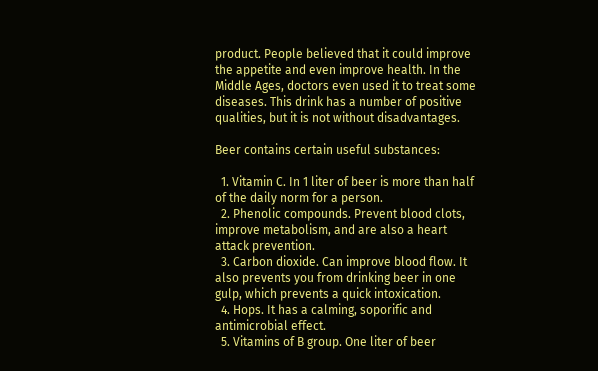product. People believed that it could improve the appetite and even improve health. In the Middle Ages, doctors even used it to treat some diseases. This drink has a number of positive qualities, but it is not without disadvantages.

Beer contains certain useful substances:

  1. Vitamin C. In 1 liter of beer is more than half of the daily norm for a person.
  2. Phenolic compounds. Prevent blood clots, improve metabolism, and are also a heart attack prevention.
  3. Carbon dioxide. Can improve blood flow. It also prevents you from drinking beer in one gulp, which prevents a quick intoxication.
  4. Hops. It has a calming, soporific and antimicrobial effect.
  5. Vitamins of B group. One liter of beer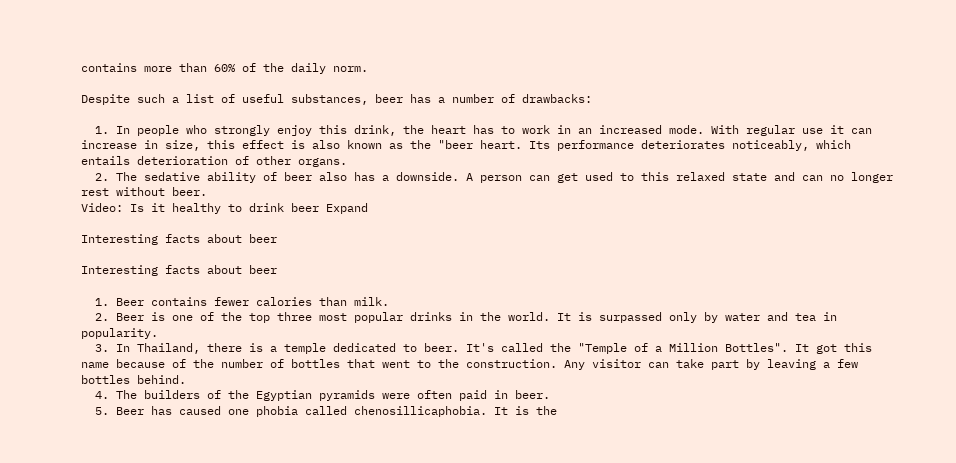contains more than 60% of the daily norm.

Despite such a list of useful substances, beer has a number of drawbacks:

  1. In people who strongly enjoy this drink, the heart has to work in an increased mode. With regular use it can increase in size, this effect is also known as the "beer heart. Its performance deteriorates noticeably, which entails deterioration of other organs.
  2. The sedative ability of beer also has a downside. A person can get used to this relaxed state and can no longer rest without beer.
Video: Is it healthy to drink beer Expand

Interesting facts about beer

Interesting facts about beer

  1. Beer contains fewer calories than milk.
  2. Beer is one of the top three most popular drinks in the world. It is surpassed only by water and tea in popularity.
  3. In Thailand, there is a temple dedicated to beer. It's called the "Temple of a Million Bottles". It got this name because of the number of bottles that went to the construction. Any visitor can take part by leaving a few bottles behind.
  4. The builders of the Egyptian pyramids were often paid in beer.
  5. Beer has caused one phobia called chenosillicaphobia. It is the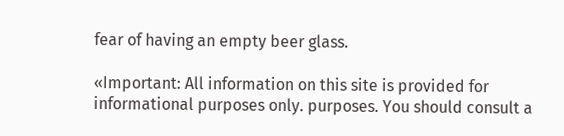fear of having an empty beer glass.

«Important: All information on this site is provided for informational purposes only. purposes. You should consult a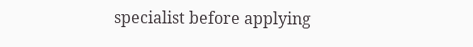specialist before applying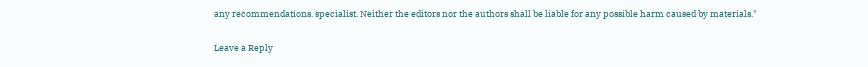any recommendations. specialist. Neither the editors nor the authors shall be liable for any possible harm caused by materials."

Leave a Reply